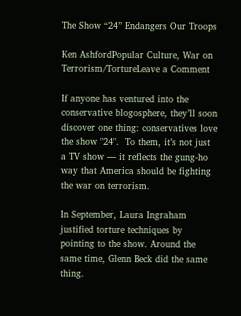The Show “24” Endangers Our Troops

Ken AshfordPopular Culture, War on Terrorism/TortureLeave a Comment

If anyone has ventured into the conservative blogosphere, they’ll soon discover one thing: conservatives love the show "24".  To them, it’s not just a TV show — it reflects the gung-ho way that America should be fighting the war on terrorism.

In September, Laura Ingraham justified torture techniques by pointing to the show. Around the same time, Glenn Beck did the same thing.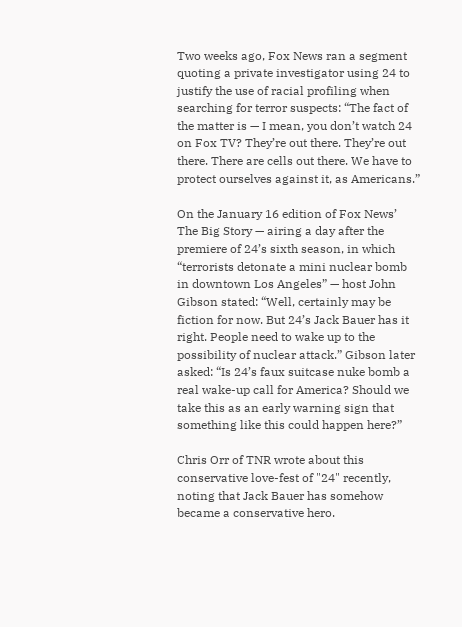Two weeks ago, Fox News ran a segment quoting a private investigator using 24 to justify the use of racial profiling when searching for terror suspects: “The fact of the matter is — I mean, you don’t watch 24 on Fox TV? They’re out there. They’re out there. There are cells out there. We have to protect ourselves against it, as Americans.”

On the January 16 edition of Fox News’ The Big Story — airing a day after the premiere of 24’s sixth season, in which “terrorists detonate a mini nuclear bomb in downtown Los Angeles” — host John Gibson stated: “Well, certainly may be fiction for now. But 24’s Jack Bauer has it right. People need to wake up to the possibility of nuclear attack.” Gibson later asked: “Is 24’s faux suitcase nuke bomb a real wake-up call for America? Should we take this as an early warning sign that something like this could happen here?”

Chris Orr of TNR wrote about this conservative love-fest of "24" recently, noting that Jack Bauer has somehow became a conservative hero.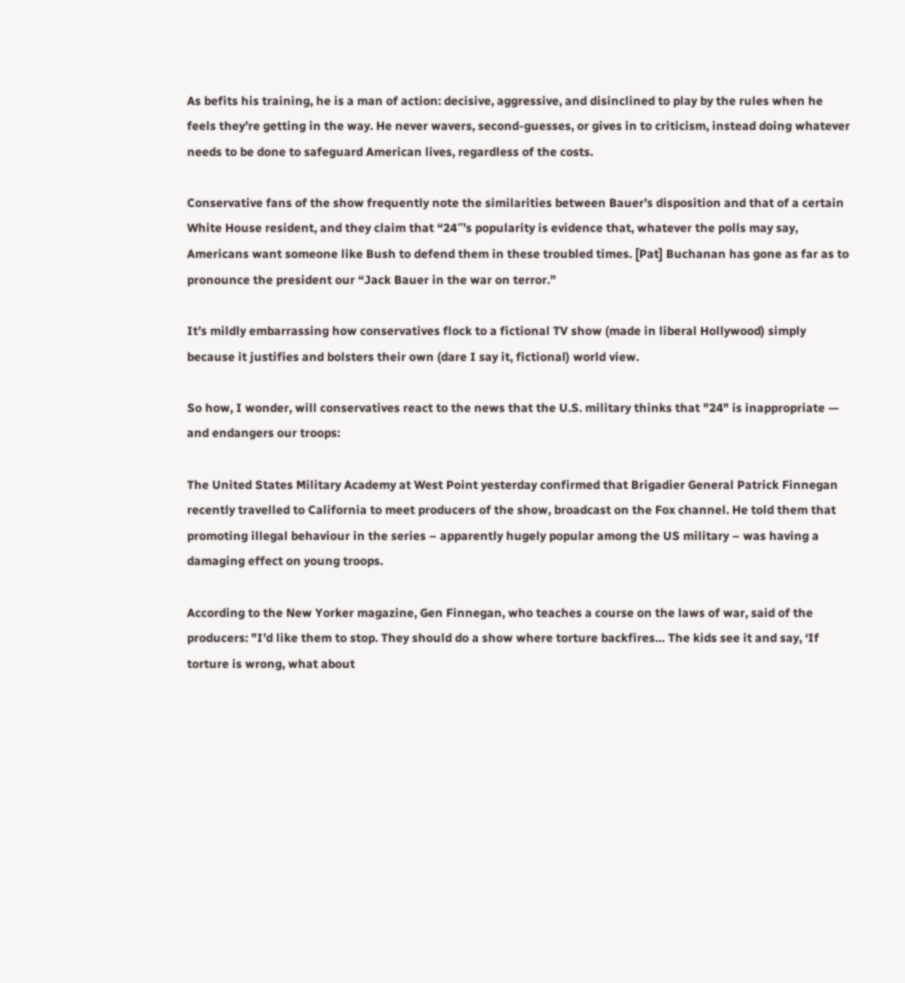As befits his training, he is a man of action: decisive, aggressive, and disinclined to play by the rules when he feels they’re getting in the way. He never wavers, second-guesses, or gives in to criticism, instead doing whatever needs to be done to safeguard American lives, regardless of the costs.

Conservative fans of the show frequently note the similarities between Bauer’s disposition and that of a certain White House resident, and they claim that “24″’s popularity is evidence that, whatever the polls may say, Americans want someone like Bush to defend them in these troubled times. [Pat] Buchanan has gone as far as to pronounce the president our “Jack Bauer in the war on terror.”

It’s mildly embarrassing how conservatives flock to a fictional TV show (made in liberal Hollywood) simply because it justifies and bolsters their own (dare I say it, fictional) world view.

So how, I wonder, will conservatives react to the news that the U.S. military thinks that "24" is inappropriate — and endangers our troops:

The United States Military Academy at West Point yesterday confirmed that Brigadier General Patrick Finnegan recently travelled to California to meet producers of the show, broadcast on the Fox channel. He told them that promoting illegal behaviour in the series – apparently hugely popular among the US military – was having a damaging effect on young troops.

According to the New Yorker magazine, Gen Finnegan, who teaches a course on the laws of war, said of the producers: "I’d like them to stop. They should do a show where torture backfires… The kids see it and say, ‘If torture is wrong, what about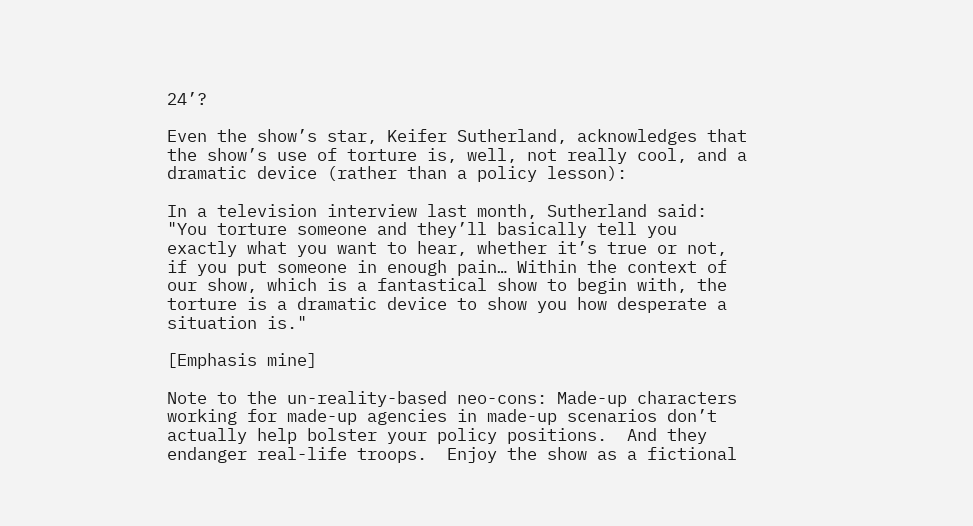24’?

Even the show’s star, Keifer Sutherland, acknowledges that the show’s use of torture is, well, not really cool, and a dramatic device (rather than a policy lesson):

In a television interview last month, Sutherland said: "You torture someone and they’ll basically tell you exactly what you want to hear, whether it’s true or not, if you put someone in enough pain… Within the context of our show, which is a fantastical show to begin with, the torture is a dramatic device to show you how desperate a situation is."

[Emphasis mine]

Note to the un-reality-based neo-cons: Made-up characters working for made-up agencies in made-up scenarios don’t actually help bolster your policy positions.  And they endanger real-life troops.  Enjoy the show as a fictional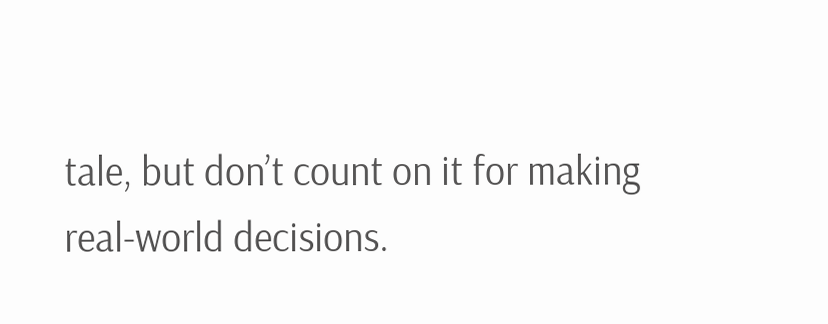tale, but don’t count on it for making real-world decisions.